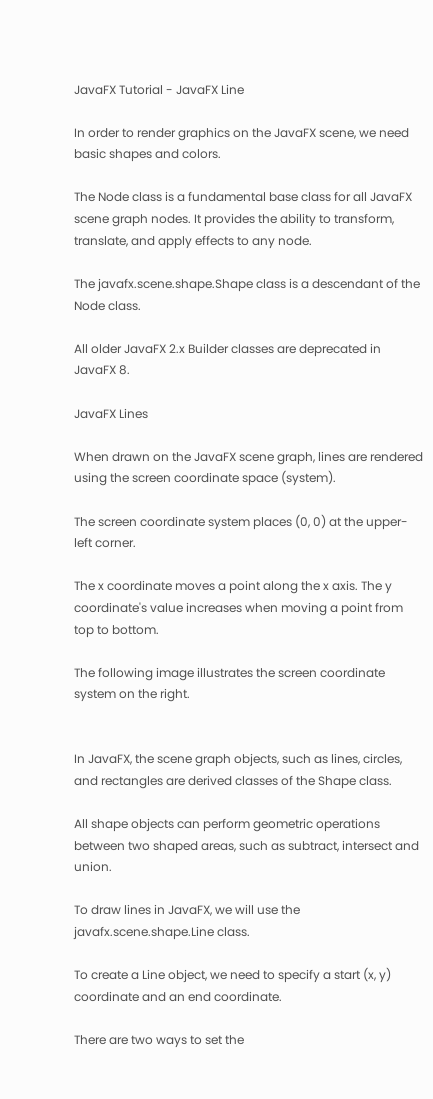JavaFX Tutorial - JavaFX Line

In order to render graphics on the JavaFX scene, we need basic shapes and colors.

The Node class is a fundamental base class for all JavaFX scene graph nodes. It provides the ability to transform, translate, and apply effects to any node.

The javafx.scene.shape.Shape class is a descendant of the Node class.

All older JavaFX 2.x Builder classes are deprecated in JavaFX 8.

JavaFX Lines

When drawn on the JavaFX scene graph, lines are rendered using the screen coordinate space (system).

The screen coordinate system places (0, 0) at the upper-left corner.

The x coordinate moves a point along the x axis. The y coordinate's value increases when moving a point from top to bottom.

The following image illustrates the screen coordinate system on the right.


In JavaFX, the scene graph objects, such as lines, circles, and rectangles are derived classes of the Shape class.

All shape objects can perform geometric operations between two shaped areas, such as subtract, intersect and union.

To draw lines in JavaFX, we will use the javafx.scene.shape.Line class.

To create a Line object, we need to specify a start (x, y) coordinate and an end coordinate.

There are two ways to set the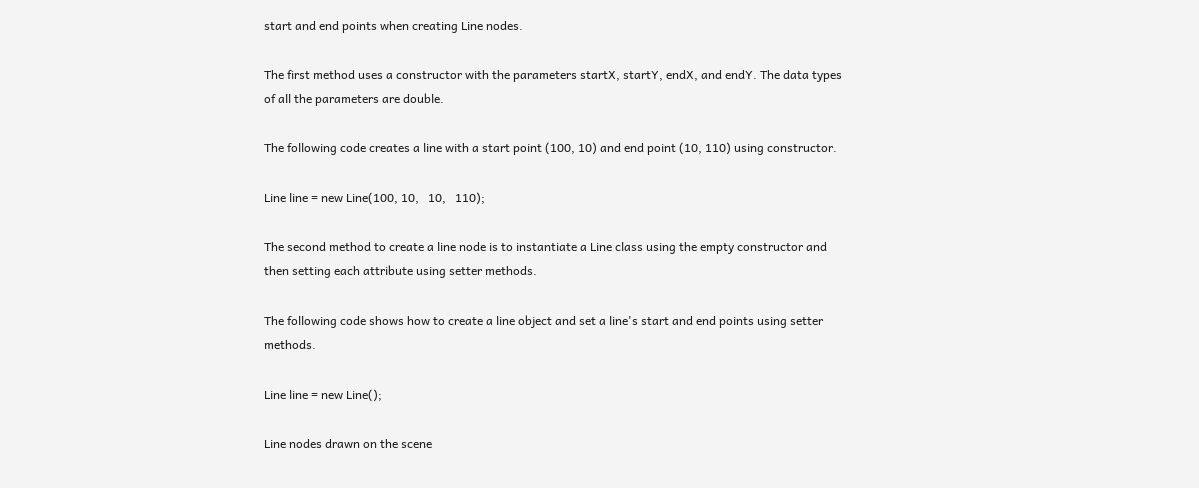start and end points when creating Line nodes.

The first method uses a constructor with the parameters startX, startY, endX, and endY. The data types of all the parameters are double.

The following code creates a line with a start point (100, 10) and end point (10, 110) using constructor.

Line line = new Line(100, 10,   10,   110);

The second method to create a line node is to instantiate a Line class using the empty constructor and then setting each attribute using setter methods.

The following code shows how to create a line object and set a line's start and end points using setter methods.

Line line = new Line();

Line nodes drawn on the scene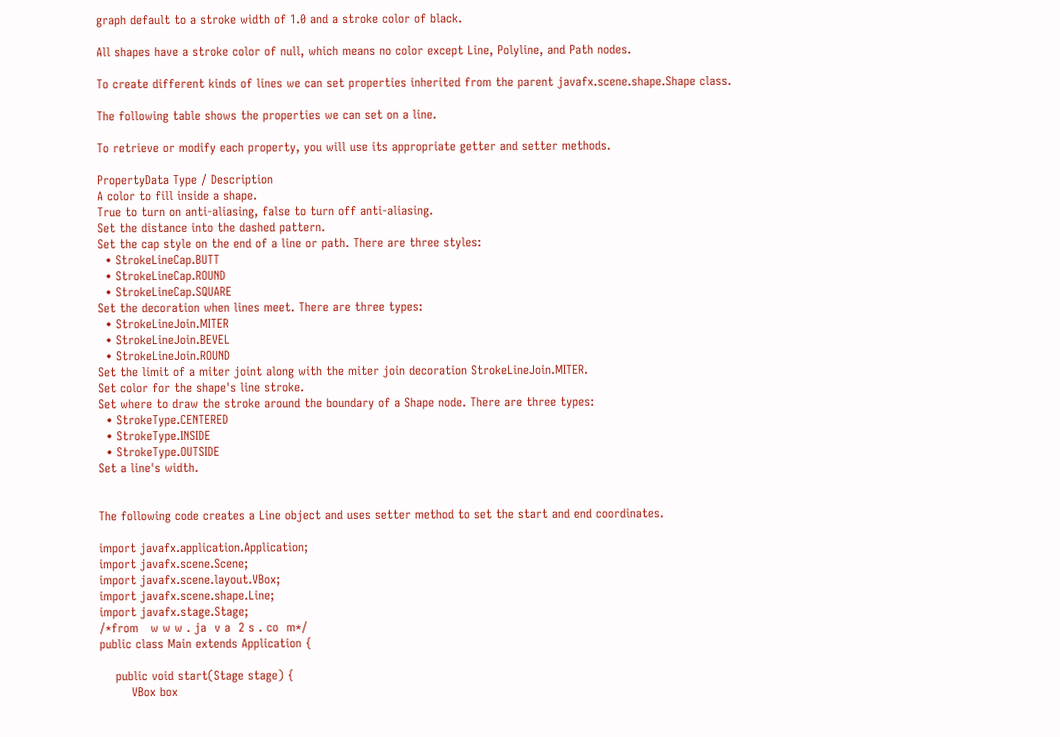graph default to a stroke width of 1.0 and a stroke color of black.

All shapes have a stroke color of null, which means no color except Line, Polyline, and Path nodes.

To create different kinds of lines we can set properties inherited from the parent javafx.scene.shape.Shape class.

The following table shows the properties we can set on a line.

To retrieve or modify each property, you will use its appropriate getter and setter methods.

PropertyData Type / Description
A color to fill inside a shape.
True to turn on anti-aliasing, false to turn off anti-aliasing.
Set the distance into the dashed pattern.
Set the cap style on the end of a line or path. There are three styles:
  • StrokeLineCap.BUTT
  • StrokeLineCap.ROUND
  • StrokeLineCap.SQUARE
Set the decoration when lines meet. There are three types:
  • StrokeLineJoin.MITER
  • StrokeLineJoin.BEVEL
  • StrokeLineJoin.ROUND
Set the limit of a miter joint along with the miter join decoration StrokeLineJoin.MITER.
Set color for the shape's line stroke.
Set where to draw the stroke around the boundary of a Shape node. There are three types:
  • StrokeType.CENTERED
  • StrokeType.INSIDE
  • StrokeType.OUTSIDE
Set a line's width.


The following code creates a Line object and uses setter method to set the start and end coordinates.

import javafx.application.Application;
import javafx.scene.Scene;
import javafx.scene.layout.VBox;
import javafx.scene.shape.Line;
import javafx.stage.Stage;
/*from   w w w . ja  v a  2 s . co  m*/
public class Main extends Application {

    public void start(Stage stage) {
        VBox box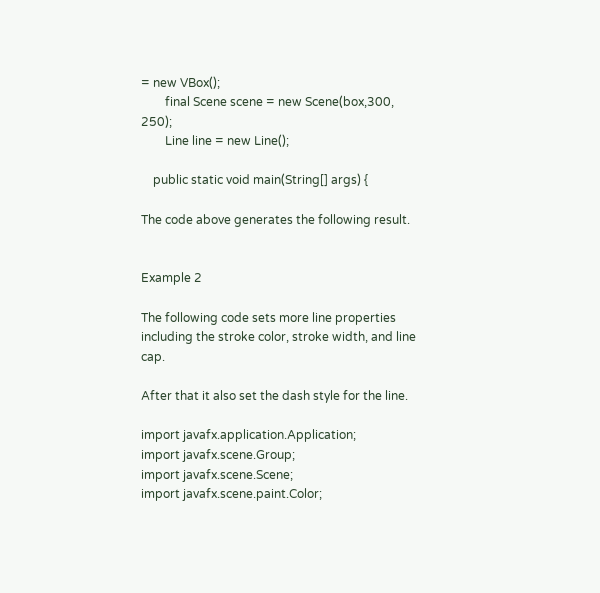= new VBox();
        final Scene scene = new Scene(box,300, 250);
        Line line = new Line();

    public static void main(String[] args) {

The code above generates the following result.


Example 2

The following code sets more line properties including the stroke color, stroke width, and line cap.

After that it also set the dash style for the line.

import javafx.application.Application;
import javafx.scene.Group;
import javafx.scene.Scene;
import javafx.scene.paint.Color;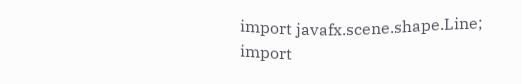import javafx.scene.shape.Line;
import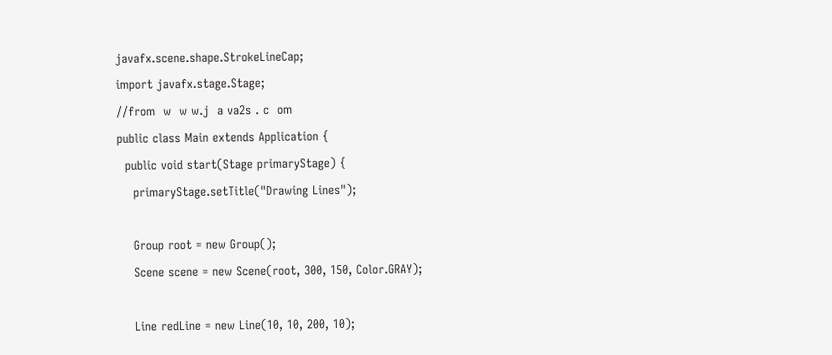javafx.scene.shape.StrokeLineCap;
import javafx.stage.Stage;
//from  w  w w.j  a va2s . c  om
public class Main extends Application {
  public void start(Stage primaryStage) {
    primaryStage.setTitle("Drawing Lines");

    Group root = new Group();
    Scene scene = new Scene(root, 300, 150, Color.GRAY);

    Line redLine = new Line(10, 10, 200, 10);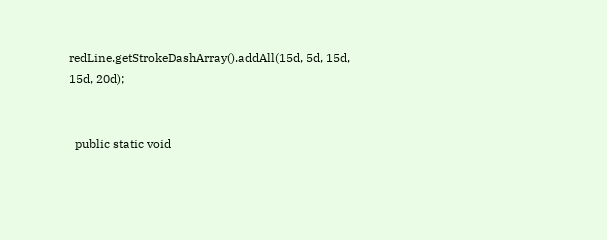redLine.getStrokeDashArray().addAll(15d, 5d, 15d, 15d, 20d);


  public static void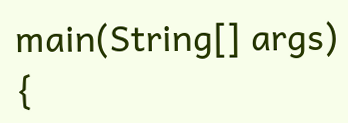main(String[] args) {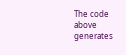The code above generates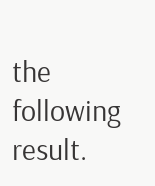the following result.